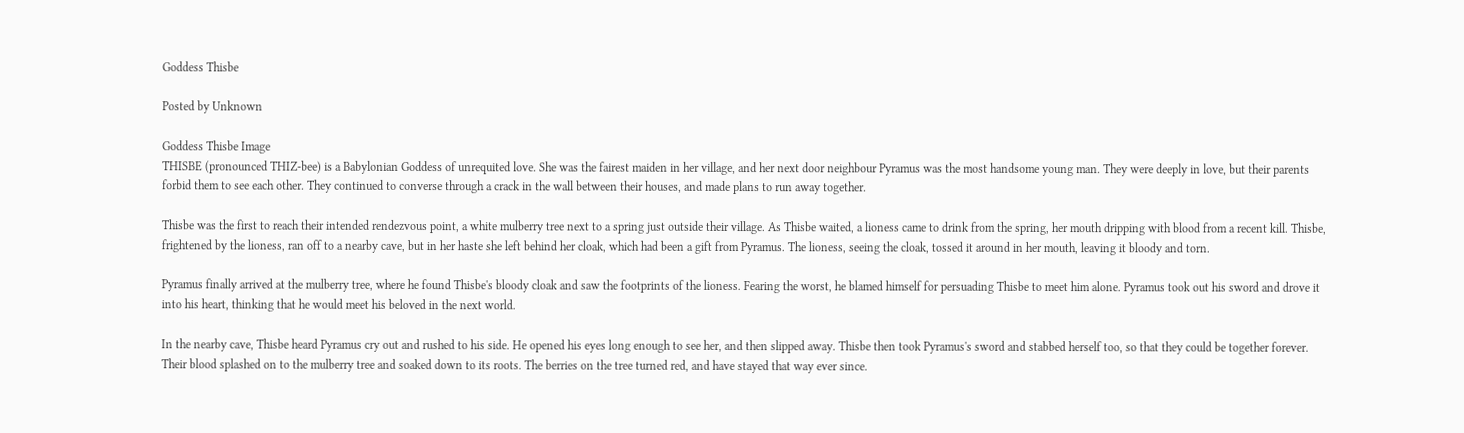Goddess Thisbe

Posted by Unknown

Goddess Thisbe Image
THISBE (pronounced THIZ-bee) is a Babylonian Goddess of unrequited love. She was the fairest maiden in her village, and her next door neighbour Pyramus was the most handsome young man. They were deeply in love, but their parents forbid them to see each other. They continued to converse through a crack in the wall between their houses, and made plans to run away together.

Thisbe was the first to reach their intended rendezvous point, a white mulberry tree next to a spring just outside their village. As Thisbe waited, a lioness came to drink from the spring, her mouth dripping with blood from a recent kill. Thisbe, frightened by the lioness, ran off to a nearby cave, but in her haste she left behind her cloak, which had been a gift from Pyramus. The lioness, seeing the cloak, tossed it around in her mouth, leaving it bloody and torn.

Pyramus finally arrived at the mulberry tree, where he found Thisbe's bloody cloak and saw the footprints of the lioness. Fearing the worst, he blamed himself for persuading Thisbe to meet him alone. Pyramus took out his sword and drove it into his heart, thinking that he would meet his beloved in the next world.

In the nearby cave, Thisbe heard Pyramus cry out and rushed to his side. He opened his eyes long enough to see her, and then slipped away. Thisbe then took Pyramus's sword and stabbed herself too, so that they could be together forever. Their blood splashed on to the mulberry tree and soaked down to its roots. The berries on the tree turned red, and have stayed that way ever since.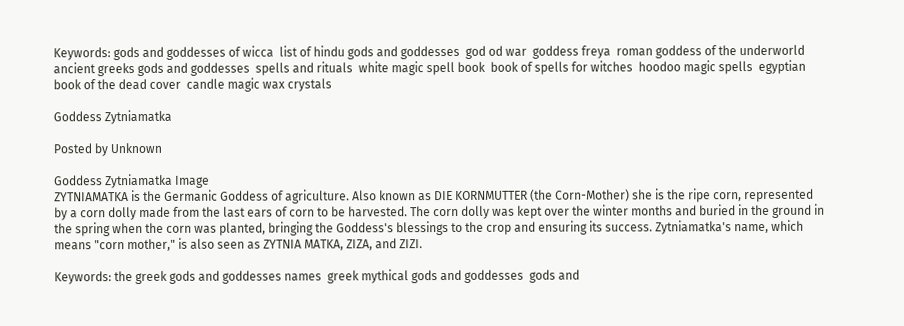Keywords: gods and goddesses of wicca  list of hindu gods and goddesses  god od war  goddess freya  roman goddess of the underworld  ancient greeks gods and goddesses  spells and rituals  white magic spell book  book of spells for witches  hoodoo magic spells  egyptian book of the dead cover  candle magic wax crystals

Goddess Zytniamatka

Posted by Unknown

Goddess Zytniamatka Image
ZYTNIAMATKA is the Germanic Goddess of agriculture. Also known as DIE KORNMUTTER (the Corn-Mother) she is the ripe corn, represented by a corn dolly made from the last ears of corn to be harvested. The corn dolly was kept over the winter months and buried in the ground in the spring when the corn was planted, bringing the Goddess's blessings to the crop and ensuring its success. Zytniamatka's name, which means "corn mother," is also seen as ZYTNIA MATKA, ZIZA, and ZIZI.

Keywords: the greek gods and goddesses names  greek mythical gods and goddesses  gods and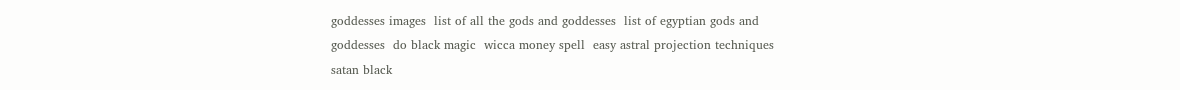goddesses images  list of all the gods and goddesses  list of egyptian gods and goddesses  do black magic  wicca money spell  easy astral projection techniques  satan black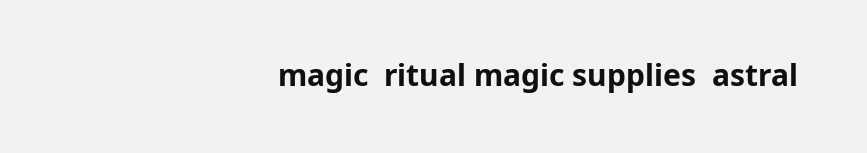magic  ritual magic supplies  astral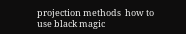projection methods  how to use black magic